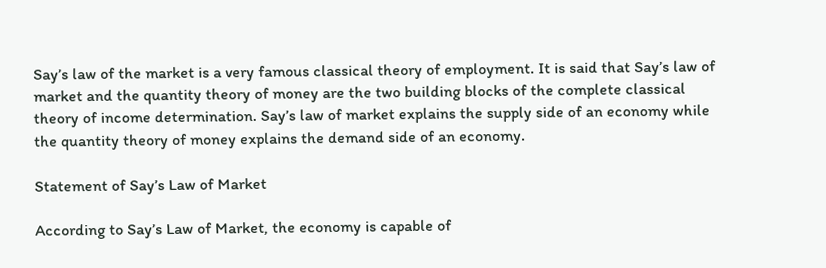Say’s law of the market is a very famous classical theory of employment. It is said that Say’s law of market and the quantity theory of money are the two building blocks of the complete classical theory of income determination. Say’s law of market explains the supply side of an economy while the quantity theory of money explains the demand side of an economy.

Statement of Say’s Law of Market

According to Say’s Law of Market, the economy is capable of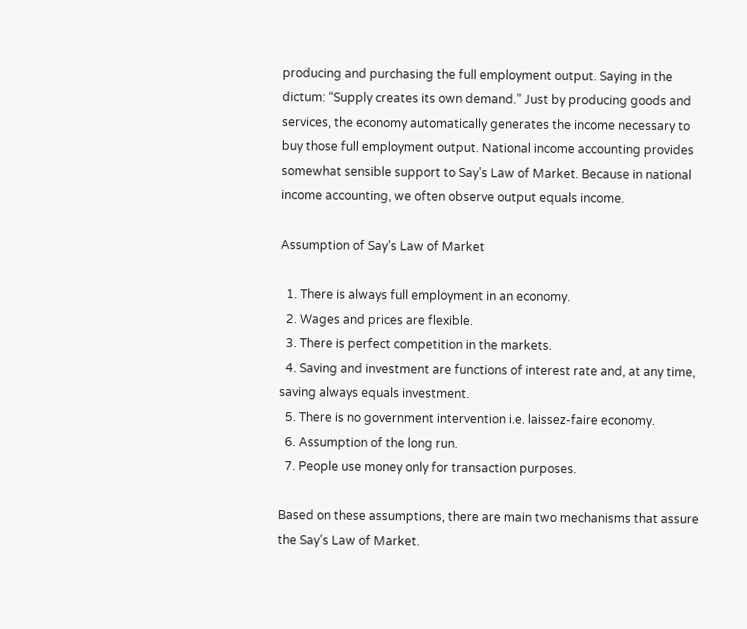producing and purchasing the full employment output. Saying in the dictum: “Supply creates its own demand.” Just by producing goods and services, the economy automatically generates the income necessary to buy those full employment output. National income accounting provides somewhat sensible support to Say’s Law of Market. Because in national income accounting, we often observe output equals income.

Assumption of Say’s Law of Market

  1. There is always full employment in an economy.
  2. Wages and prices are flexible.
  3. There is perfect competition in the markets.
  4. Saving and investment are functions of interest rate and, at any time, saving always equals investment.
  5. There is no government intervention i.e. laissez-faire economy.
  6. Assumption of the long run.
  7. People use money only for transaction purposes.

Based on these assumptions, there are main two mechanisms that assure the Say’s Law of Market.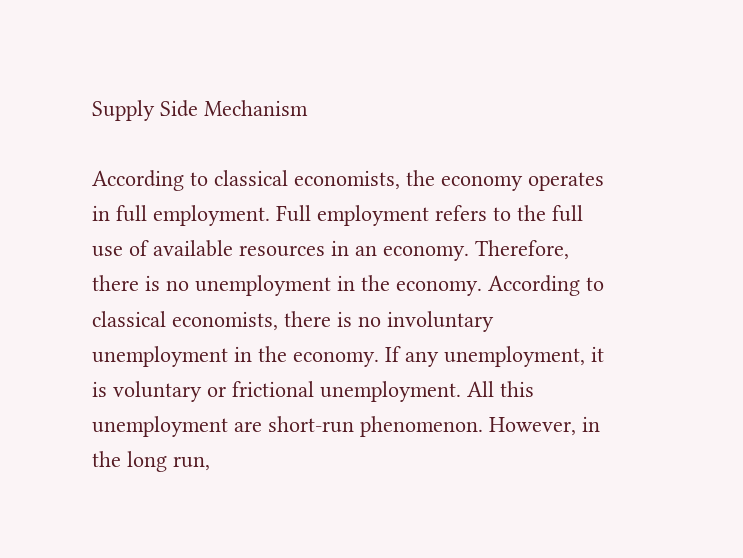Supply Side Mechanism

According to classical economists, the economy operates in full employment. Full employment refers to the full use of available resources in an economy. Therefore, there is no unemployment in the economy. According to classical economists, there is no involuntary unemployment in the economy. If any unemployment, it is voluntary or frictional unemployment. All this unemployment are short-run phenomenon. However, in the long run,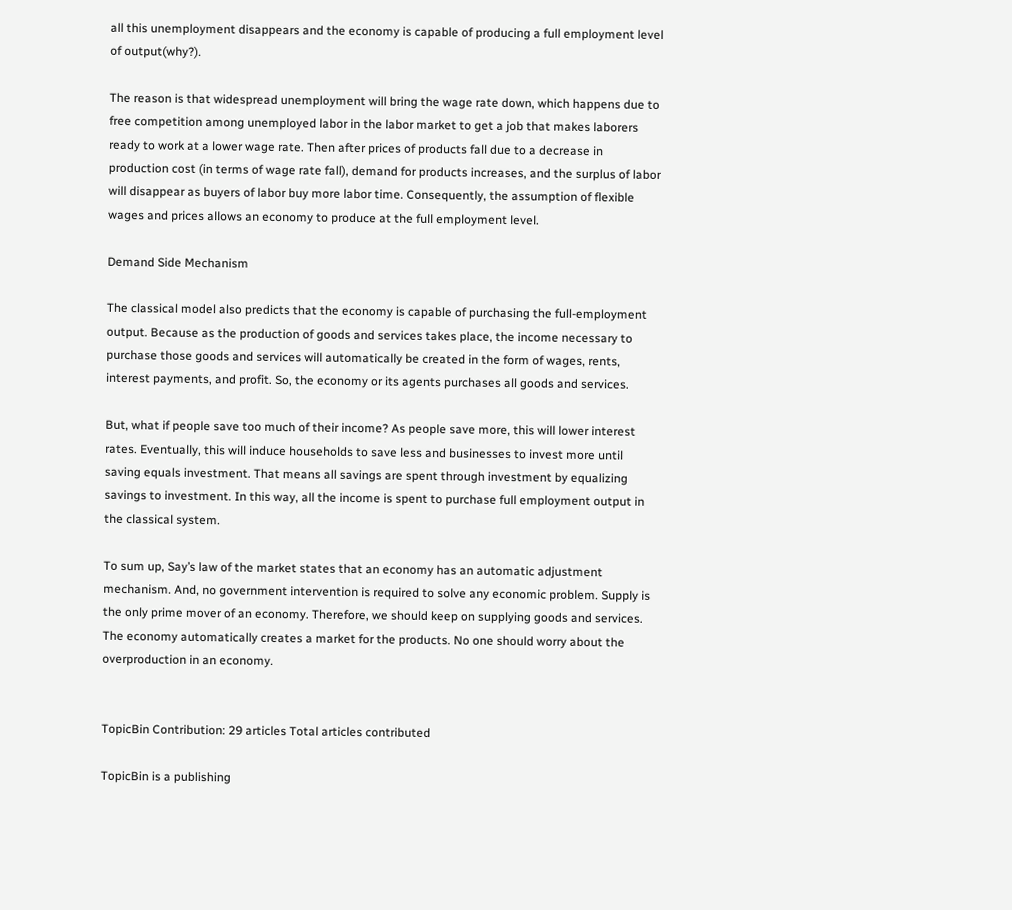all this unemployment disappears and the economy is capable of producing a full employment level of output(why?).

The reason is that widespread unemployment will bring the wage rate down, which happens due to free competition among unemployed labor in the labor market to get a job that makes laborers ready to work at a lower wage rate. Then after prices of products fall due to a decrease in production cost (in terms of wage rate fall), demand for products increases, and the surplus of labor will disappear as buyers of labor buy more labor time. Consequently, the assumption of flexible wages and prices allows an economy to produce at the full employment level.

Demand Side Mechanism

The classical model also predicts that the economy is capable of purchasing the full-employment output. Because as the production of goods and services takes place, the income necessary to purchase those goods and services will automatically be created in the form of wages, rents, interest payments, and profit. So, the economy or its agents purchases all goods and services.

But, what if people save too much of their income? As people save more, this will lower interest rates. Eventually, this will induce households to save less and businesses to invest more until saving equals investment. That means all savings are spent through investment by equalizing savings to investment. In this way, all the income is spent to purchase full employment output in the classical system.

To sum up, Say’s law of the market states that an economy has an automatic adjustment mechanism. And, no government intervention is required to solve any economic problem. Supply is the only prime mover of an economy. Therefore, we should keep on supplying goods and services. The economy automatically creates a market for the products. No one should worry about the overproduction in an economy.


TopicBin Contribution: 29 articles Total articles contributed

TopicBin is a publishing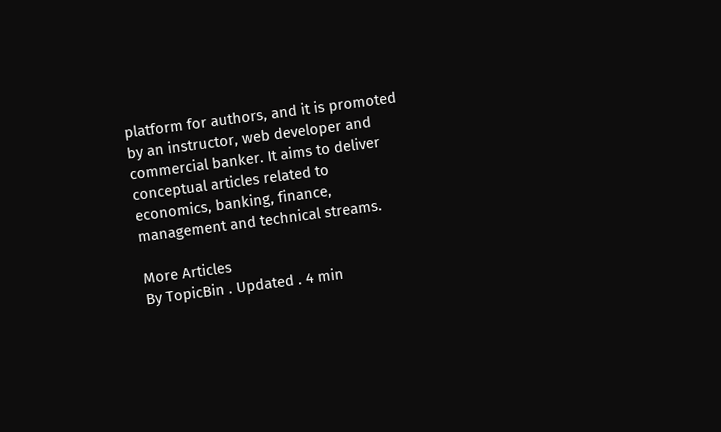platform for authors, and it is promoted by an instructor, web developer and commercial banker. It aims to deliver conceptual articles related to economics, banking, finance, management and technical streams.

More Articles
By TopicBin . Updated . 4 min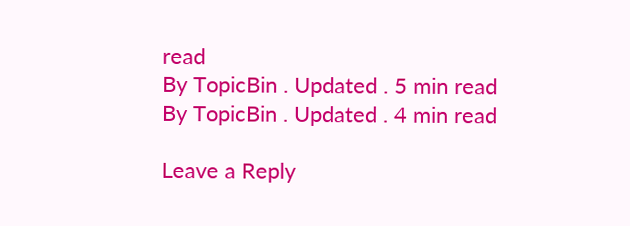read
By TopicBin . Updated . 5 min read
By TopicBin . Updated . 4 min read

Leave a Reply